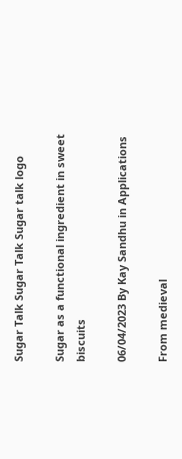Sugar Talk Sugar Talk Sugar talk logo

Sugar as a functional ingredient in sweet biscuits

06/04/2023 By Kay Sandhu in Applications

From medieval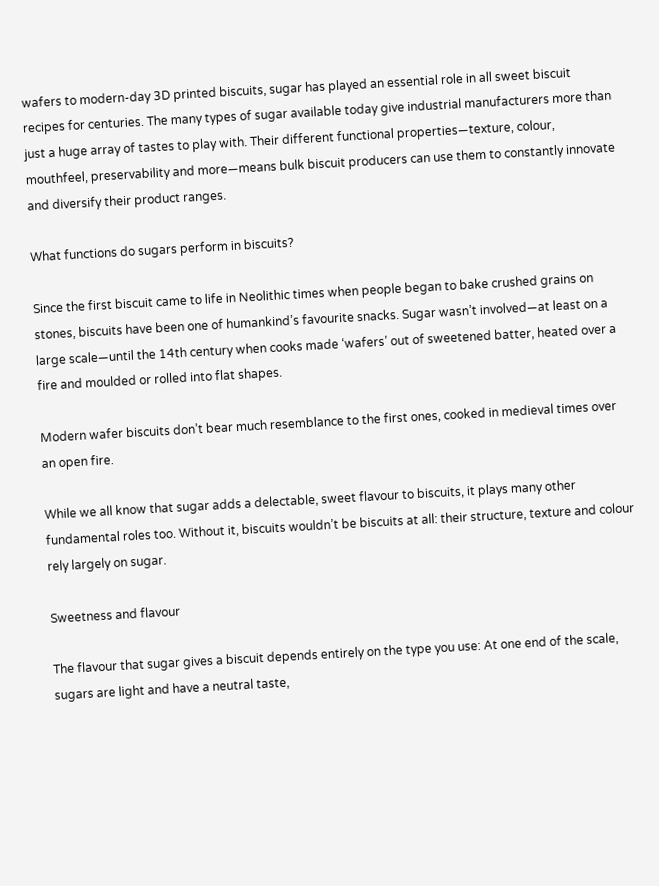wafers to modern-day 3D printed biscuits, sugar has played an essential role in all sweet biscuit recipes for centuries. The many types of sugar available today give industrial manufacturers more than just a huge array of tastes to play with. Their different functional properties—texture, colour, mouthfeel, preservability and more—means bulk biscuit producers can use them to constantly innovate and diversify their product ranges.

What functions do sugars perform in biscuits?

Since the first biscuit came to life in Neolithic times when people began to bake crushed grains on stones, biscuits have been one of humankind’s favourite snacks. Sugar wasn’t involved—at least on a large scale—until the 14th century when cooks made ‘wafers’ out of sweetened batter, heated over a fire and moulded or rolled into flat shapes.

Modern wafer biscuits don’t bear much resemblance to the first ones, cooked in medieval times over an open fire.

While we all know that sugar adds a delectable, sweet flavour to biscuits, it plays many other fundamental roles too. Without it, biscuits wouldn’t be biscuits at all: their structure, texture and colour rely largely on sugar.

Sweetness and flavour

The flavour that sugar gives a biscuit depends entirely on the type you use: At one end of the scale, sugars are light and have a neutral taste,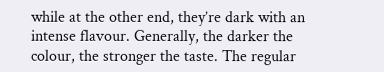while at the other end, they’re dark with an intense flavour. Generally, the darker the colour, the stronger the taste. The regular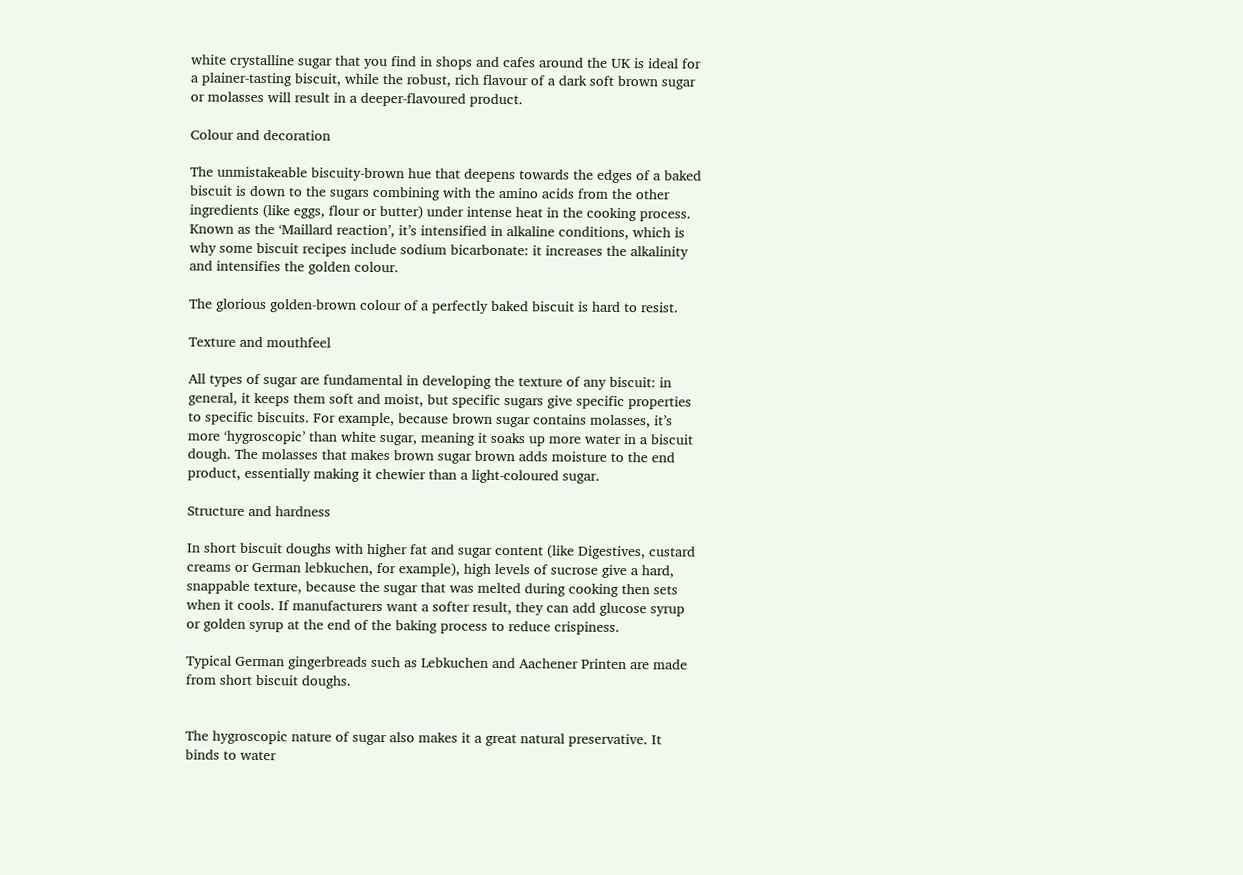white crystalline sugar that you find in shops and cafes around the UK is ideal for a plainer-tasting biscuit, while the robust, rich flavour of a dark soft brown sugar or molasses will result in a deeper-flavoured product.

Colour and decoration

The unmistakeable biscuity-brown hue that deepens towards the edges of a baked biscuit is down to the sugars combining with the amino acids from the other ingredients (like eggs, flour or butter) under intense heat in the cooking process. Known as the ‘Maillard reaction’, it’s intensified in alkaline conditions, which is why some biscuit recipes include sodium bicarbonate: it increases the alkalinity and intensifies the golden colour.

The glorious golden-brown colour of a perfectly baked biscuit is hard to resist.

Texture and mouthfeel

All types of sugar are fundamental in developing the texture of any biscuit: in general, it keeps them soft and moist, but specific sugars give specific properties to specific biscuits. For example, because brown sugar contains molasses, it’s more ‘hygroscopic’ than white sugar, meaning it soaks up more water in a biscuit dough. The molasses that makes brown sugar brown adds moisture to the end product, essentially making it chewier than a light-coloured sugar.

Structure and hardness

In short biscuit doughs with higher fat and sugar content (like Digestives, custard creams or German lebkuchen, for example), high levels of sucrose give a hard, snappable texture, because the sugar that was melted during cooking then sets when it cools. If manufacturers want a softer result, they can add glucose syrup or golden syrup at the end of the baking process to reduce crispiness.

Typical German gingerbreads such as Lebkuchen and Aachener Printen are made from short biscuit doughs.


The hygroscopic nature of sugar also makes it a great natural preservative. It binds to water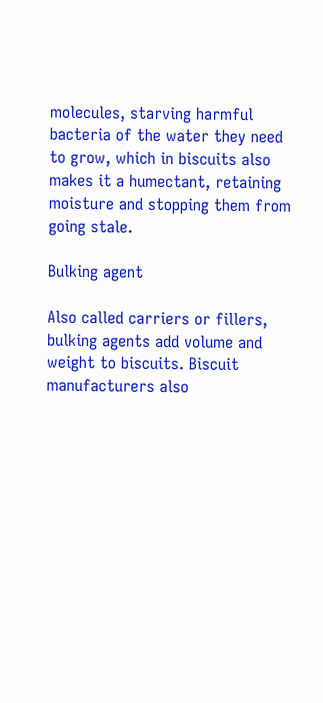molecules, starving harmful bacteria of the water they need to grow, which in biscuits also makes it a humectant, retaining moisture and stopping them from going stale.

Bulking agent

Also called carriers or fillers, bulking agents add volume and weight to biscuits. Biscuit manufacturers also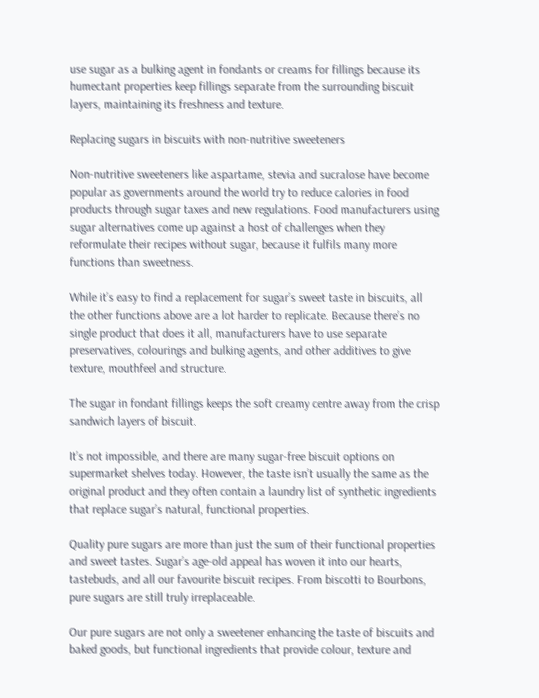use sugar as a bulking agent in fondants or creams for fillings because its humectant properties keep fillings separate from the surrounding biscuit layers, maintaining its freshness and texture.

Replacing sugars in biscuits with non-nutritive sweeteners

Non-nutritive sweeteners like aspartame, stevia and sucralose have become popular as governments around the world try to reduce calories in food products through sugar taxes and new regulations. Food manufacturers using sugar alternatives come up against a host of challenges when they reformulate their recipes without sugar, because it fulfils many more functions than sweetness.

While it’s easy to find a replacement for sugar’s sweet taste in biscuits, all the other functions above are a lot harder to replicate. Because there’s no single product that does it all, manufacturers have to use separate preservatives, colourings and bulking agents, and other additives to give texture, mouthfeel and structure.

The sugar in fondant fillings keeps the soft creamy centre away from the crisp sandwich layers of biscuit.

It’s not impossible, and there are many sugar-free biscuit options on supermarket shelves today. However, the taste isn’t usually the same as the original product and they often contain a laundry list of synthetic ingredients that replace sugar’s natural, functional properties.

Quality pure sugars are more than just the sum of their functional properties and sweet tastes. Sugar’s age-old appeal has woven it into our hearts, tastebuds, and all our favourite biscuit recipes. From biscotti to Bourbons, pure sugars are still truly irreplaceable.

Our pure sugars are not only a sweetener enhancing the taste of biscuits and baked goods, but functional ingredients that provide colour, texture and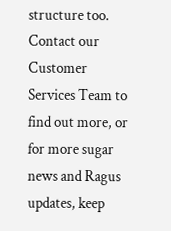structure too. Contact our Customer Services Team to find out more, or for more sugar news and Ragus updates, keep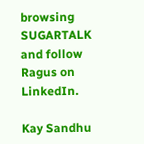browsing SUGARTALK and follow Ragus on LinkedIn.

Kay Sandhu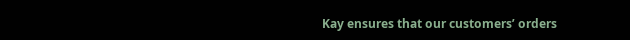Kay ensures that our customers’ orders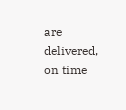are delivered, on time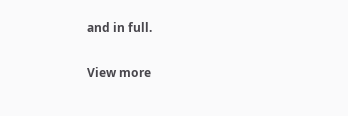and in full.

View more